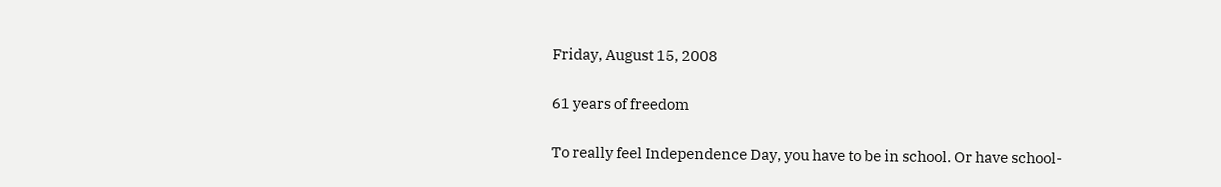Friday, August 15, 2008

61 years of freedom

To really feel Independence Day, you have to be in school. Or have school-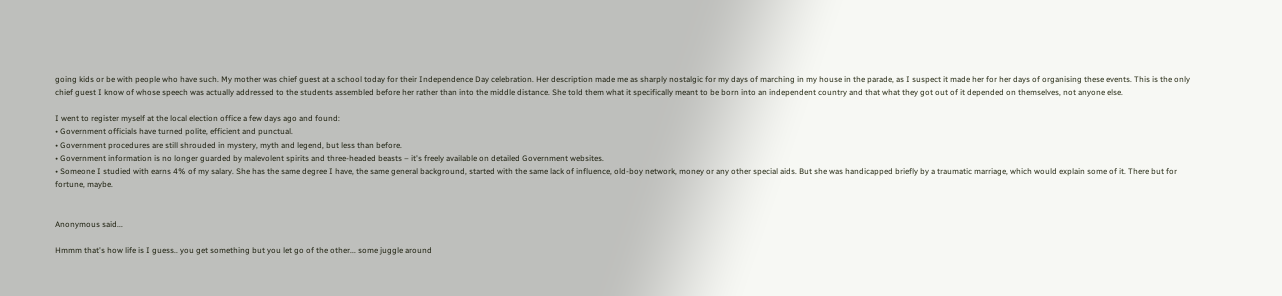going kids or be with people who have such. My mother was chief guest at a school today for their Independence Day celebration. Her description made me as sharply nostalgic for my days of marching in my house in the parade, as I suspect it made her for her days of organising these events. This is the only chief guest I know of whose speech was actually addressed to the students assembled before her rather than into the middle distance. She told them what it specifically meant to be born into an independent country and that what they got out of it depended on themselves, not anyone else.

I went to register myself at the local election office a few days ago and found:
• Government officials have turned polite, efficient and punctual.
• Government procedures are still shrouded in mystery, myth and legend, but less than before.
• Government information is no longer guarded by malevolent spirits and three-headed beasts – it's freely available on detailed Government websites.
• Someone I studied with earns 4% of my salary. She has the same degree I have, the same general background, started with the same lack of influence, old-boy network, money or any other special aids. But she was handicapped briefly by a traumatic marriage, which would explain some of it. There but for fortune, maybe.


Anonymous said...

Hmmm that's how life is I guess.. you get something but you let go of the other... some juggle around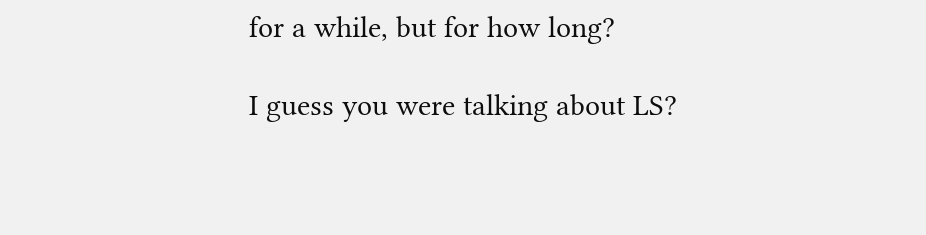for a while, but for how long?

I guess you were talking about LS?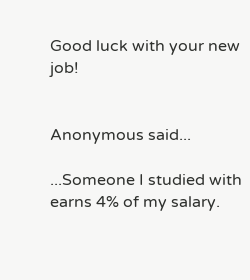Good luck with your new job!


Anonymous said...

...Someone I studied with earns 4% of my salary.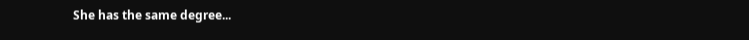She has the same degree...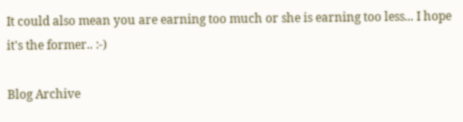It could also mean you are earning too much or she is earning too less... I hope it's the former.. :-)

Blog Archive